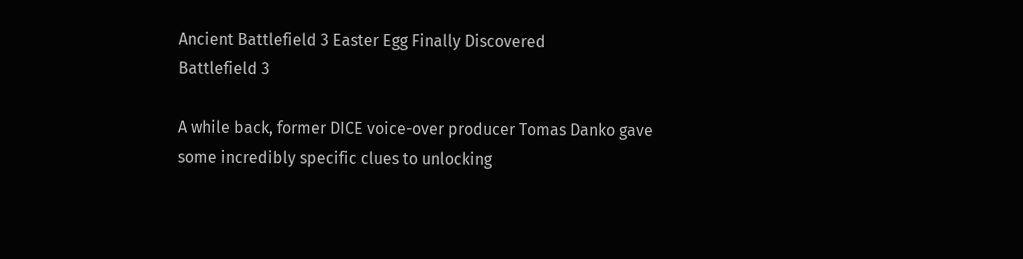Ancient Battlefield 3 Easter Egg Finally Discovered
Battlefield 3

A while back, former DICE voice-over producer Tomas Danko gave some incredibly specific clues to unlocking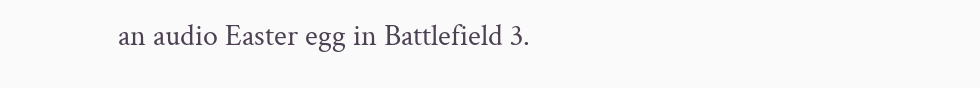an audio Easter egg in Battlefield 3.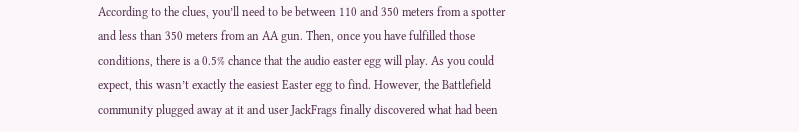According to the clues, you’ll need to be between 110 and 350 meters from a spotter and less than 350 meters from an AA gun. Then, once you have fulfilled those conditions, there is a 0.5% chance that the audio easter egg will play. As you could expect, this wasn’t exactly the easiest Easter egg to find. However, the Battlefield community plugged away at it and user JackFrags finally discovered what had been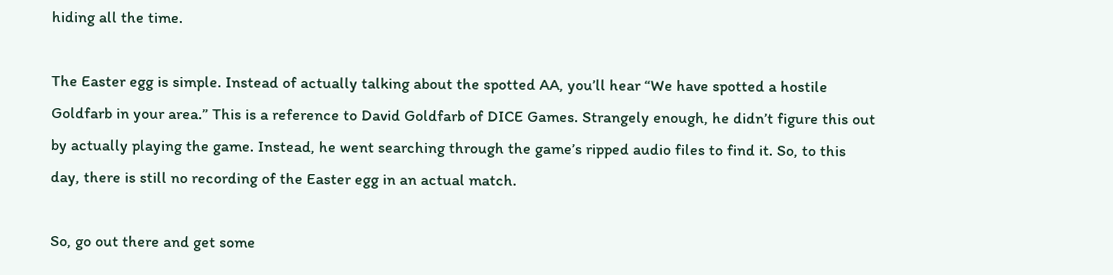hiding all the time.

The Easter egg is simple. Instead of actually talking about the spotted AA, you’ll hear “We have spotted a hostile Goldfarb in your area.” This is a reference to David Goldfarb of DICE Games. Strangely enough, he didn’t figure this out by actually playing the game. Instead, he went searching through the game’s ripped audio files to find it. So, to this day, there is still no recording of the Easter egg in an actual match.

So, go out there and get some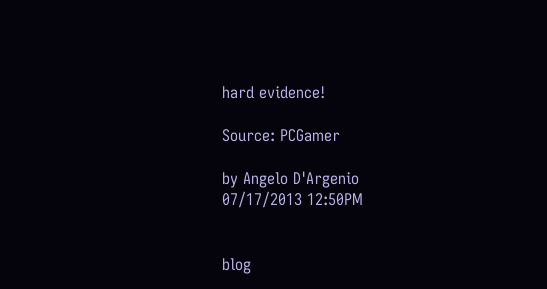hard evidence!

Source: PCGamer

by Angelo D'Argenio
07/17/2013 12:50PM


blog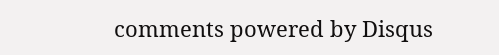comments powered by Disqus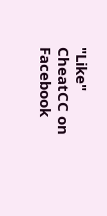"Like" CheatCC on Facebook